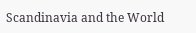Scandinavia and the World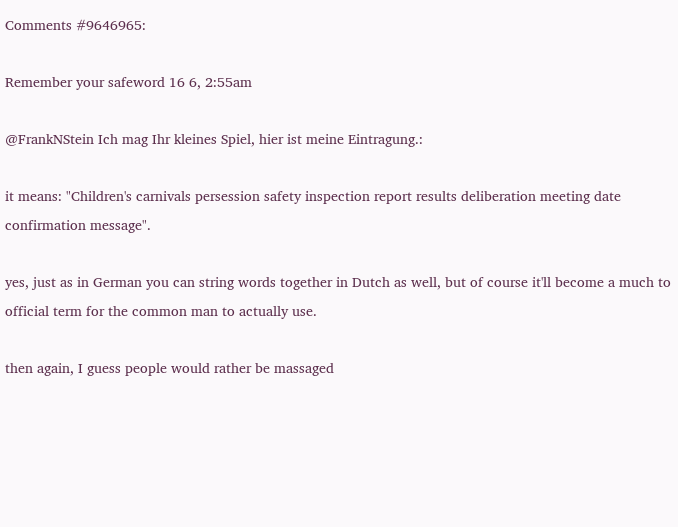Comments #9646965:

Remember your safeword 16 6, 2:55am

@FrankNStein Ich mag Ihr kleines Spiel, hier ist meine Eintragung.:

it means: "Children's carnivals persession safety inspection report results deliberation meeting date confirmation message".

yes, just as in German you can string words together in Dutch as well, but of course it'll become a much to official term for the common man to actually use.

then again, I guess people would rather be massaged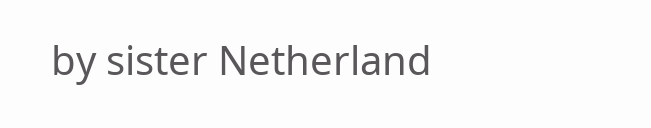by sister Netherland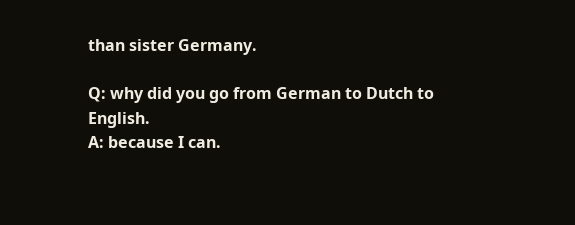than sister Germany.

Q: why did you go from German to Dutch to English.
A: because I can.